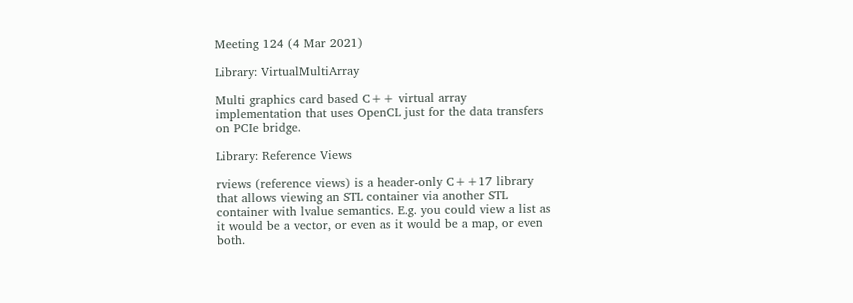Meeting 124 (4 Mar 2021)

Library: VirtualMultiArray

Multi graphics card based C++ virtual array implementation that uses OpenCL just for the data transfers on PCIe bridge.

Library: Reference Views

rviews (reference views) is a header-only C++17 library that allows viewing an STL container via another STL container with lvalue semantics. E.g. you could view a list as it would be a vector, or even as it would be a map, or even both.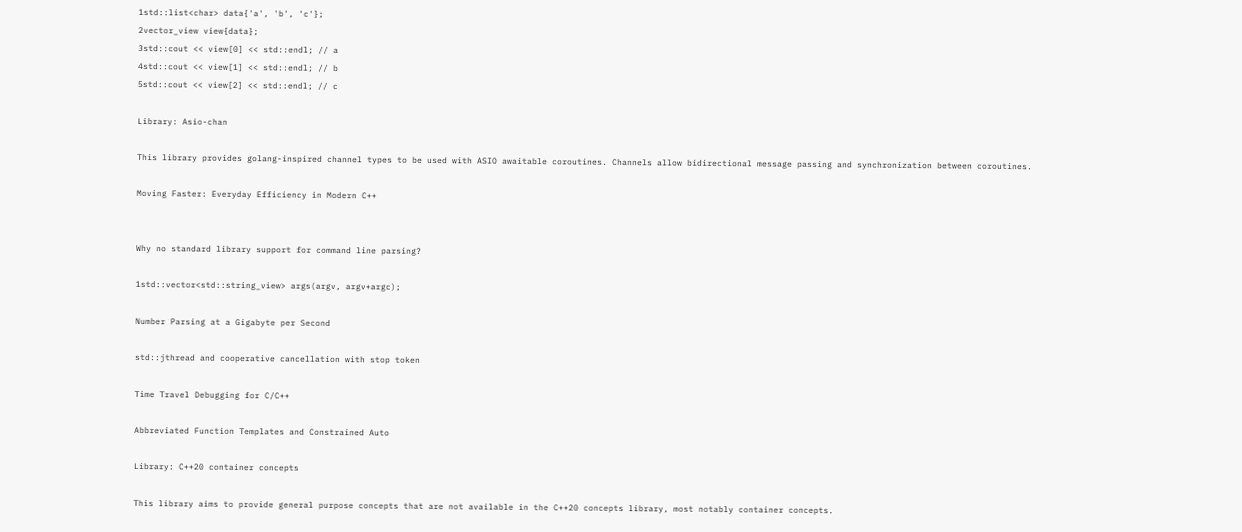1std::list<char> data{'a', 'b', 'c'};
2vector_view view{data};
3std::cout << view[0] << std::endl; // a
4std::cout << view[1] << std::endl; // b
5std::cout << view[2] << std::endl; // c

Library: Asio-chan

This library provides golang-inspired channel types to be used with ASIO awaitable coroutines. Channels allow bidirectional message passing and synchronization between coroutines.

Moving Faster: Everyday Efficiency in Modern C++


Why no standard library support for command line parsing?

1std::vector<std::string_view> args(argv, argv+argc);

Number Parsing at a Gigabyte per Second

std::jthread and cooperative cancellation with stop token

Time Travel Debugging for C/C++

Abbreviated Function Templates and Constrained Auto

Library: C++20 container concepts

This library aims to provide general purpose concepts that are not available in the C++20 concepts library, most notably container concepts.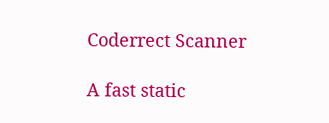Coderrect Scanner

A fast static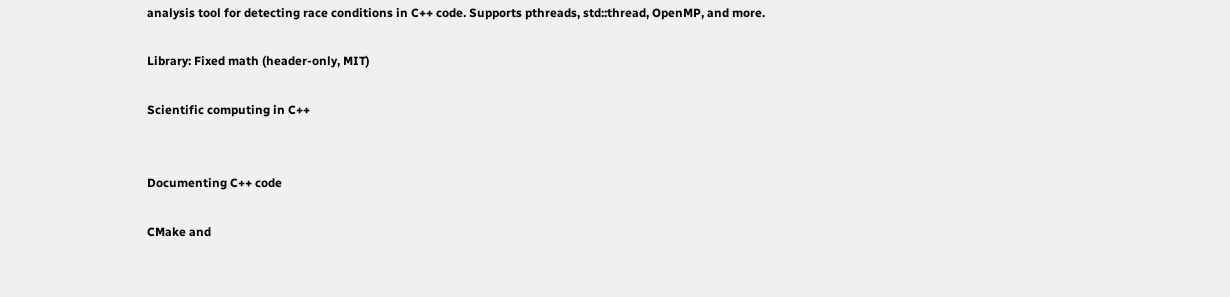analysis tool for detecting race conditions in C++ code. Supports pthreads, std::thread, OpenMP, and more.

Library: Fixed math (header-only, MIT)

Scientific computing in C++


Documenting C++ code

CMake and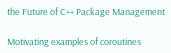the Future of C++ Package Management

Motivating examples of coroutines